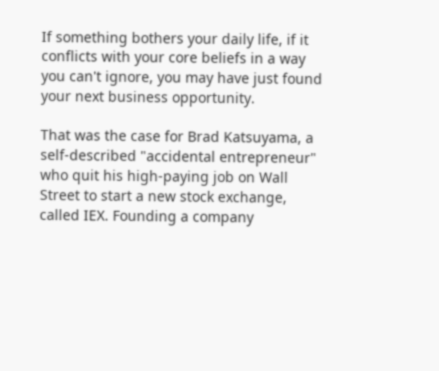If something bothers your daily life, if it conflicts with your core beliefs in a way you can't ignore, you may have just found your next business opportunity.

That was the case for Brad Katsuyama, a self-described "accidental entrepreneur" who quit his high-paying job on Wall Street to start a new stock exchange, called IEX. Founding a company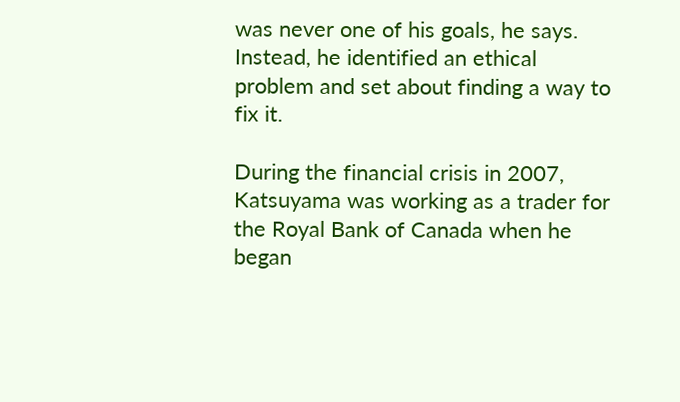was never one of his goals, he says. Instead, he identified an ethical problem and set about finding a way to fix it.

During the financial crisis in 2007, Katsuyama was working as a trader for the Royal Bank of Canada when he began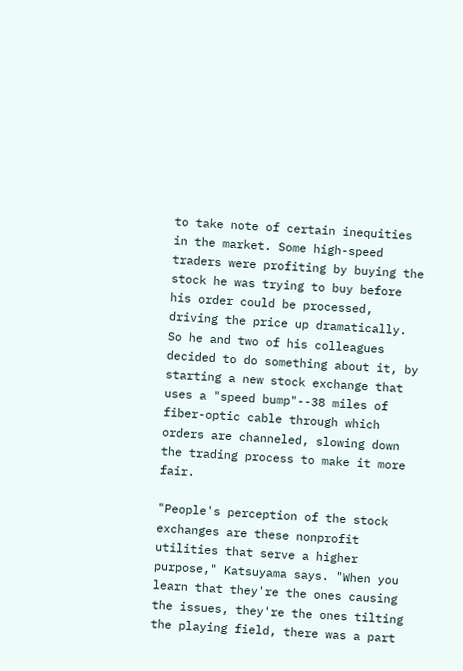to take note of certain inequities in the market. Some high-speed traders were profiting by buying the stock he was trying to buy before his order could be processed, driving the price up dramatically. So he and two of his colleagues decided to do something about it, by starting a new stock exchange that uses a "speed bump"--38 miles of fiber-optic cable through which orders are channeled, slowing down the trading process to make it more fair.

"People's perception of the stock exchanges are these nonprofit utilities that serve a higher purpose," Katsuyama says. "When you learn that they're the ones causing the issues, they're the ones tilting the playing field, there was a part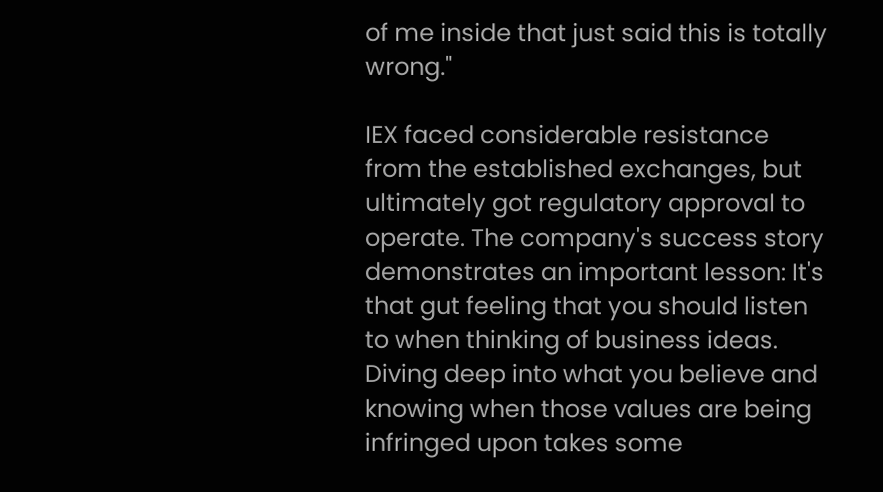of me inside that just said this is totally wrong."

IEX faced considerable resistance from the established exchanges, but ultimately got regulatory approval to operate. The company's success story demonstrates an important lesson: It's that gut feeling that you should listen to when thinking of business ideas. Diving deep into what you believe and knowing when those values are being infringed upon takes some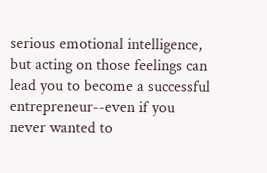serious emotional intelligence, but acting on those feelings can lead you to become a successful entrepreneur--even if you never wanted to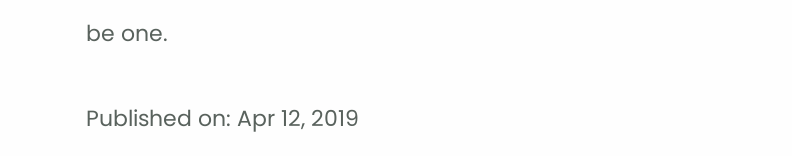be one.

Published on: Apr 12, 2019